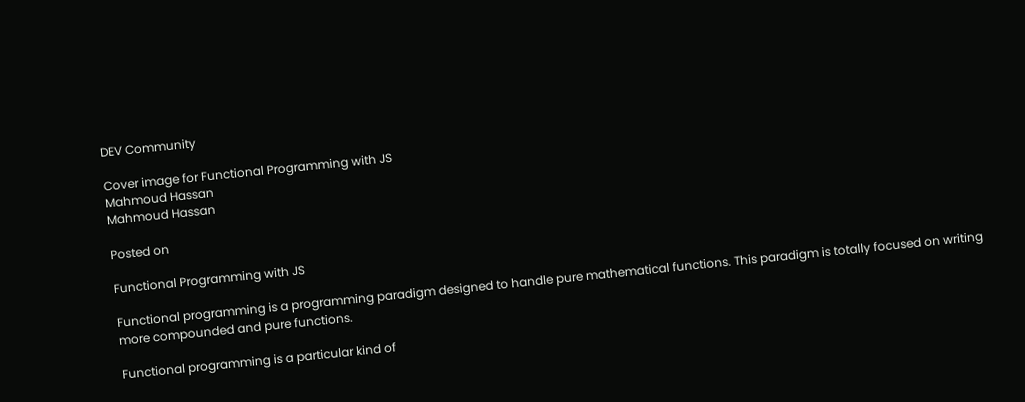DEV Community

Cover image for Functional Programming with JS
Mahmoud Hassan
Mahmoud Hassan

Posted on

Functional Programming with JS

Functional programming is a programming paradigm designed to handle pure mathematical functions. This paradigm is totally focused on writing more compounded and pure functions.

Functional programming is a particular kind of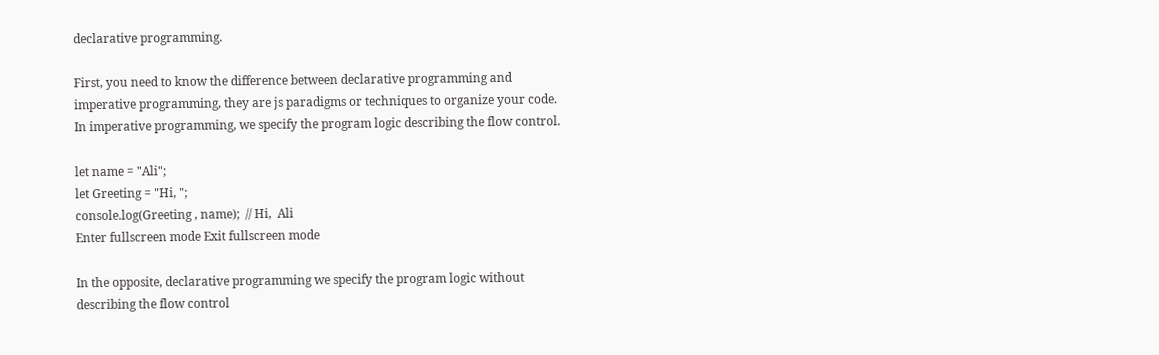declarative programming.

First, you need to know the difference between declarative programming and imperative programming, they are js paradigms or techniques to organize your code.
In imperative programming, we specify the program logic describing the flow control.

let name = "Ali";
let Greeting = "Hi, ";
console.log(Greeting , name);  // Hi,  Ali
Enter fullscreen mode Exit fullscreen mode

In the opposite, declarative programming we specify the program logic without describing the flow control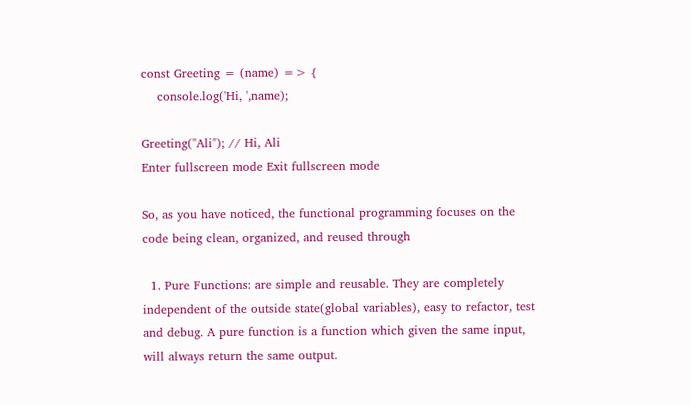const Greeting = (name) => {
    console.log('Hi, ',name);

Greeting("Ali"); // Hi, Ali
Enter fullscreen mode Exit fullscreen mode

So, as you have noticed, the functional programming focuses on the code being clean, organized, and reused through

  1. Pure Functions: are simple and reusable. They are completely independent of the outside state(global variables), easy to refactor, test and debug. A pure function is a function which given the same input, will always return the same output.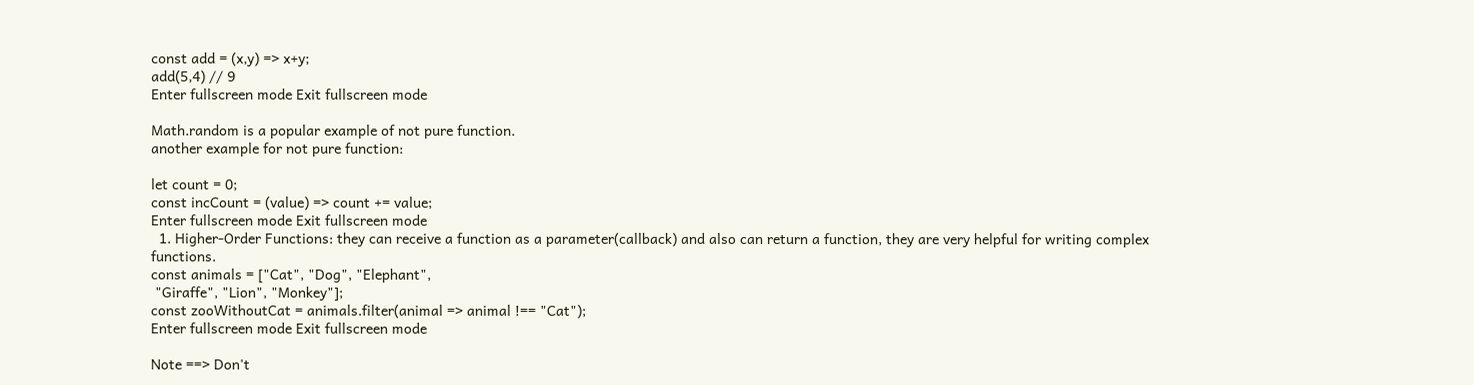const add = (x,y) => x+y;
add(5,4) // 9
Enter fullscreen mode Exit fullscreen mode

Math.random is a popular example of not pure function.
another example for not pure function:

let count = 0;
const incCount = (value) => count += value;
Enter fullscreen mode Exit fullscreen mode
  1. Higher-Order Functions: they can receive a function as a parameter(callback) and also can return a function, they are very helpful for writing complex functions.
const animals = ["Cat", "Dog", "Elephant",
 "Giraffe", "Lion", "Monkey"];
const zooWithoutCat = animals.filter(animal => animal !== "Cat");
Enter fullscreen mode Exit fullscreen mode

Note ==> Don't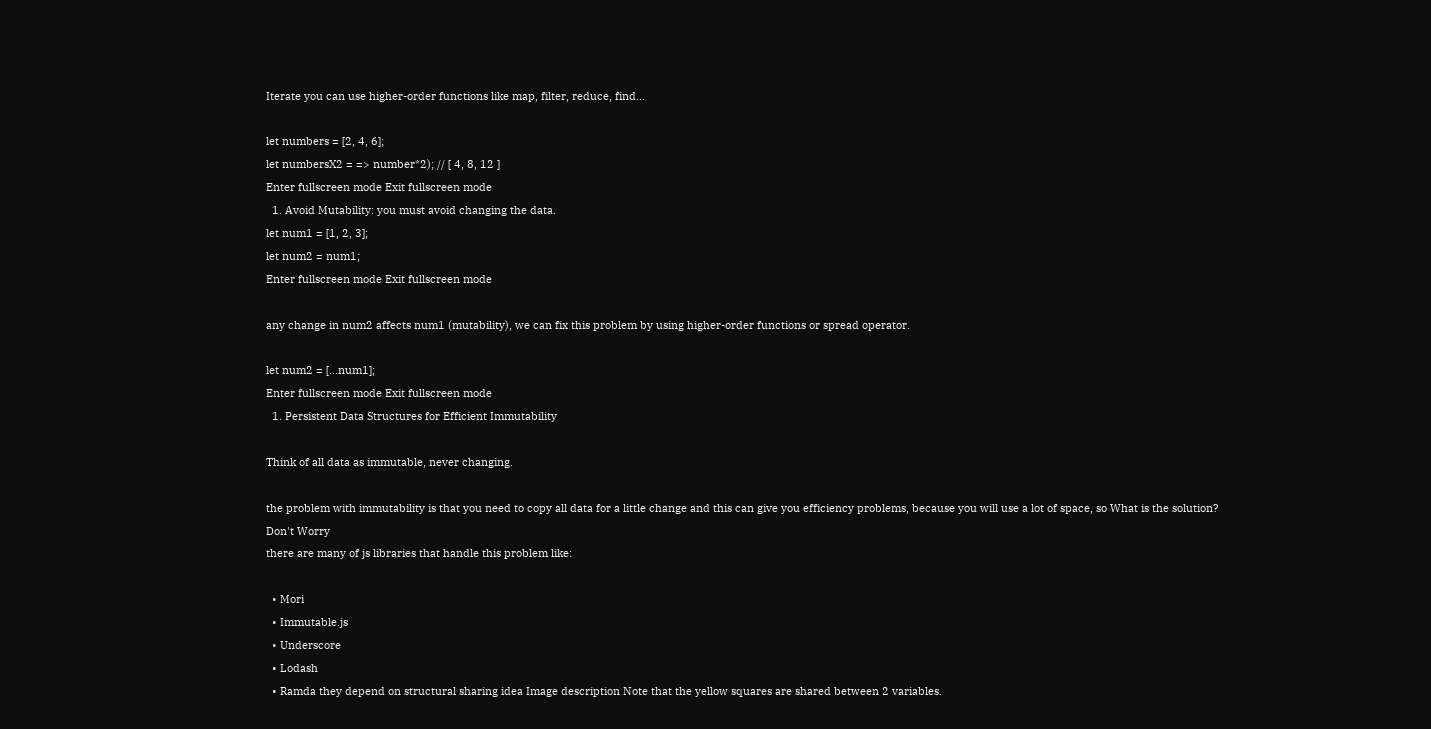Iterate you can use higher-order functions like map, filter, reduce, find...

let numbers = [2, 4, 6];
let numbersX2 = => number*2); // [ 4, 8, 12 ]
Enter fullscreen mode Exit fullscreen mode
  1. Avoid Mutability: you must avoid changing the data.
let num1 = [1, 2, 3];
let num2 = num1;
Enter fullscreen mode Exit fullscreen mode

any change in num2 affects num1 (mutability), we can fix this problem by using higher-order functions or spread operator.

let num2 = [...num1];
Enter fullscreen mode Exit fullscreen mode
  1. Persistent Data Structures for Efficient Immutability

Think of all data as immutable, never changing.

the problem with immutability is that you need to copy all data for a little change and this can give you efficiency problems, because you will use a lot of space, so What is the solution?
Don't Worry
there are many of js libraries that handle this problem like:

  • Mori
  • Immutable.js
  • Underscore
  • Lodash
  • Ramda they depend on structural sharing idea Image description Note that the yellow squares are shared between 2 variables.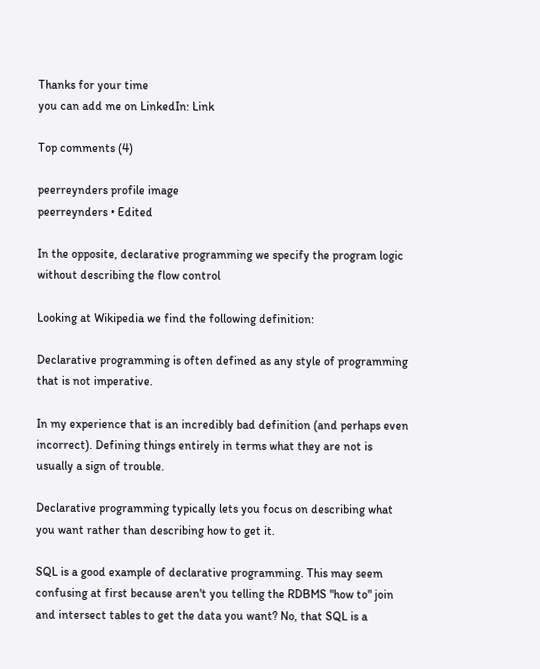Thanks for your time
you can add me on LinkedIn: Link

Top comments (4)

peerreynders profile image
peerreynders • Edited

In the opposite, declarative programming we specify the program logic without describing the flow control

Looking at Wikipedia we find the following definition:

Declarative programming is often defined as any style of programming that is not imperative.

In my experience that is an incredibly bad definition (and perhaps even incorrect). Defining things entirely in terms what they are not is usually a sign of trouble.

Declarative programming typically lets you focus on describing what you want rather than describing how to get it.

SQL is a good example of declarative programming. This may seem confusing at first because aren't you telling the RDBMS "how to" join and intersect tables to get the data you want? No, that SQL is a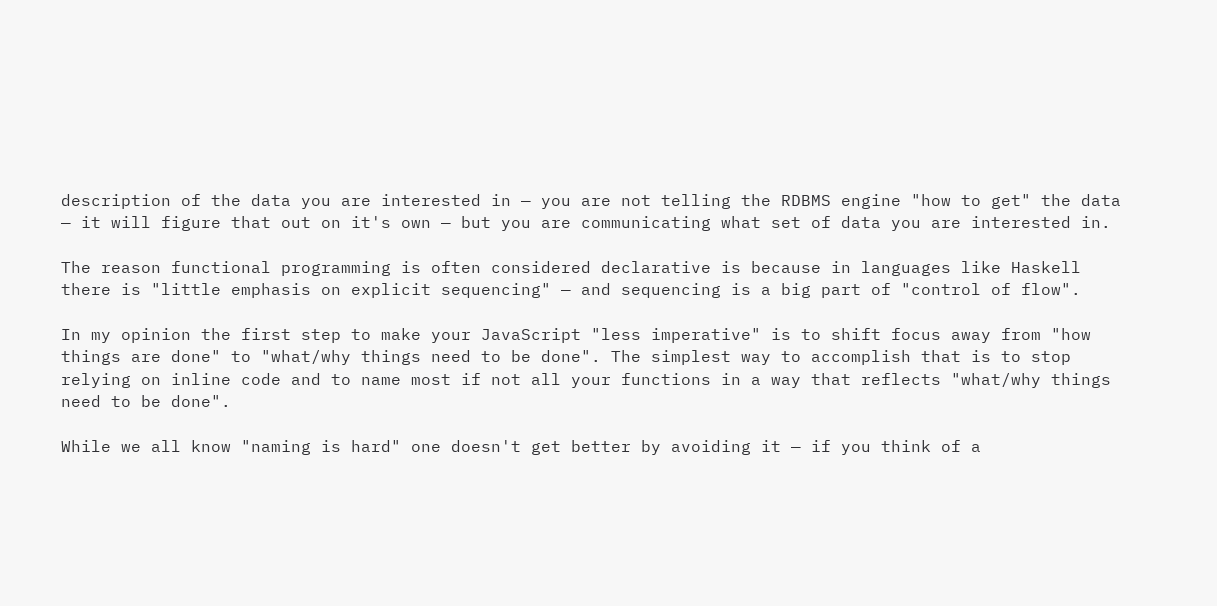description of the data you are interested in — you are not telling the RDBMS engine "how to get" the data — it will figure that out on it's own — but you are communicating what set of data you are interested in.

The reason functional programming is often considered declarative is because in languages like Haskell there is "little emphasis on explicit sequencing" — and sequencing is a big part of "control of flow".

In my opinion the first step to make your JavaScript "less imperative" is to shift focus away from "how things are done" to "what/why things need to be done". The simplest way to accomplish that is to stop relying on inline code and to name most if not all your functions in a way that reflects "what/why things need to be done".

While we all know "naming is hard" one doesn't get better by avoiding it — if you think of a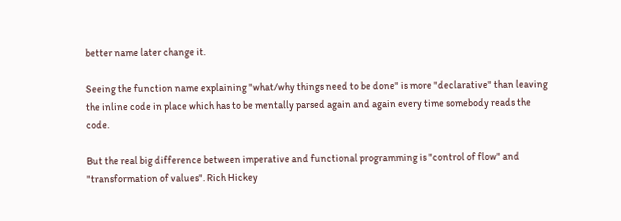better name later change it.

Seeing the function name explaining "what/why things need to be done" is more "declarative" than leaving the inline code in place which has to be mentally parsed again and again every time somebody reads the code.

But the real big difference between imperative and functional programming is "control of flow" and "transformation of values". Rich Hickey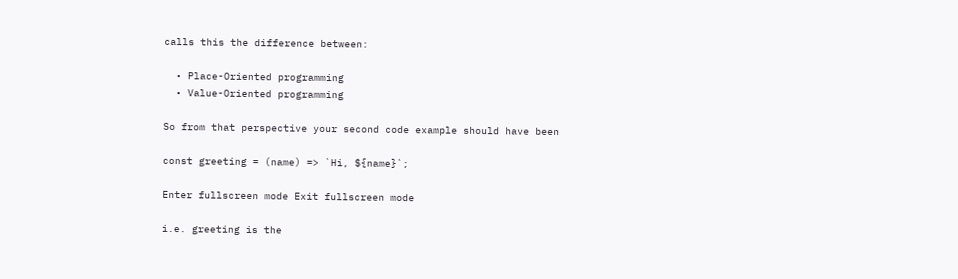calls this the difference between:

  • Place-Oriented programming
  • Value-Oriented programming

So from that perspective your second code example should have been

const greeting = (name) => `Hi, ${name}`;

Enter fullscreen mode Exit fullscreen mode

i.e. greeting is the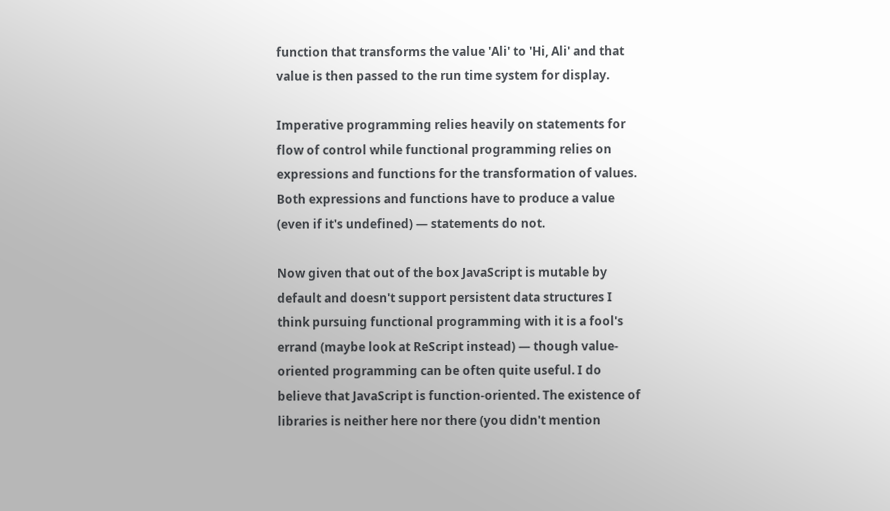function that transforms the value 'Ali' to 'Hi, Ali' and that value is then passed to the run time system for display.

Imperative programming relies heavily on statements for flow of control while functional programming relies on expressions and functions for the transformation of values. Both expressions and functions have to produce a value (even if it's undefined) — statements do not.

Now given that out of the box JavaScript is mutable by default and doesn't support persistent data structures I think pursuing functional programming with it is a fool's errand (maybe look at ReScript instead) — though value-oriented programming can be often quite useful. I do believe that JavaScript is function-oriented. The existence of libraries is neither here nor there (you didn't mention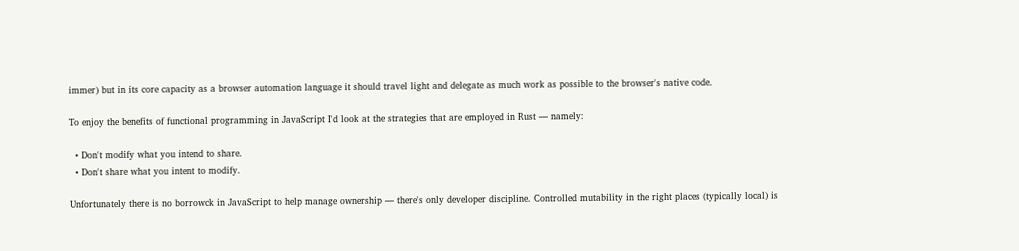immer) but in its core capacity as a browser automation language it should travel light and delegate as much work as possible to the browser's native code.

To enjoy the benefits of functional programming in JavaScript I'd look at the strategies that are employed in Rust — namely:

  • Don't modify what you intend to share.
  • Don't share what you intent to modify.

Unfortunately there is no borrowck in JavaScript to help manage ownership — there's only developer discipline. Controlled mutability in the right places (typically local) is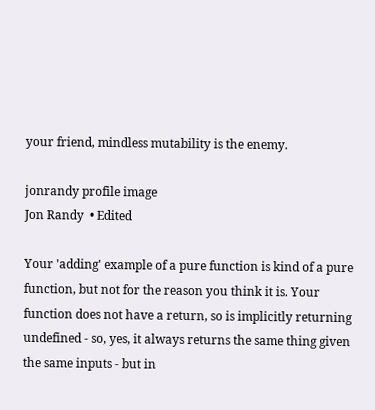your friend, mindless mutability is the enemy.

jonrandy profile image
Jon Randy  • Edited

Your 'adding' example of a pure function is kind of a pure function, but not for the reason you think it is. Your function does not have a return, so is implicitly returning undefined - so, yes, it always returns the same thing given the same inputs - but in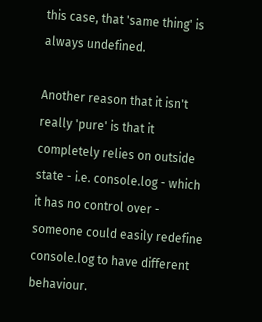this case, that 'same thing' is always undefined.

Another reason that it isn't really 'pure' is that it completely relies on outside state - i.e. console.log - which it has no control over - someone could easily redefine console.log to have different behaviour.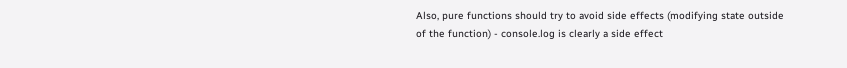Also, pure functions should try to avoid side effects (modifying state outside of the function) - console.log is clearly a side effect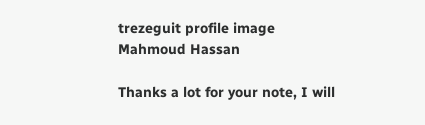trezeguit profile image
Mahmoud Hassan

Thanks a lot for your note, I will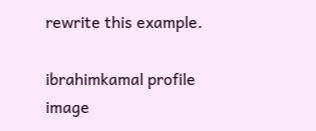rewrite this example.

ibrahimkamal profile image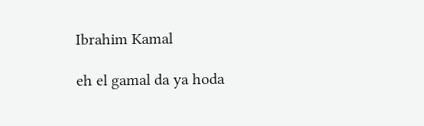Ibrahim Kamal

eh el gamal da ya hoda